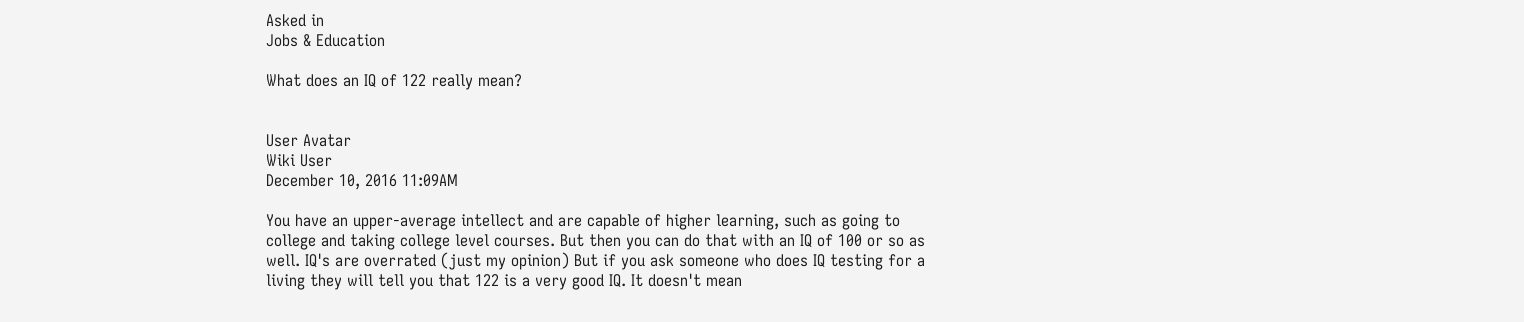Asked in
Jobs & Education

What does an IQ of 122 really mean?


User Avatar
Wiki User
December 10, 2016 11:09AM

You have an upper-average intellect and are capable of higher learning, such as going to college and taking college level courses. But then you can do that with an IQ of 100 or so as well. IQ's are overrated (just my opinion) But if you ask someone who does IQ testing for a living they will tell you that 122 is a very good IQ. It doesn't mean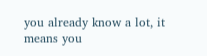you already know a lot, it means you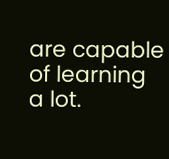are capable of learning a lot.